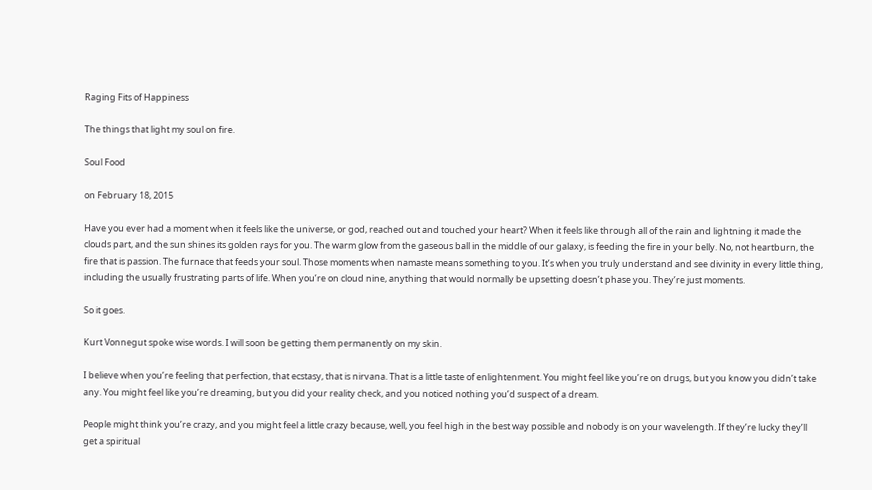Raging Fits of Happiness

The things that light my soul on fire.

Soul Food

on February 18, 2015

Have you ever had a moment when it feels like the universe, or god, reached out and touched your heart? When it feels like through all of the rain and lightning it made the clouds part, and the sun shines its golden rays for you. The warm glow from the gaseous ball in the middle of our galaxy, is feeding the fire in your belly. No, not heartburn, the fire that is passion. The furnace that feeds your soul. Those moments when namaste means something to you. It’s when you truly understand and see divinity in every little thing, including the usually frustrating parts of life. When you’re on cloud nine, anything that would normally be upsetting doesn’t phase you. They’re just moments.

So it goes.

Kurt Vonnegut spoke wise words. I will soon be getting them permanently on my skin.

I believe when you’re feeling that perfection, that ecstasy, that is nirvana. That is a little taste of enlightenment. You might feel like you’re on drugs, but you know you didn’t take any. You might feel like you’re dreaming, but you did your reality check, and you noticed nothing you’d suspect of a dream.

People might think you’re crazy, and you might feel a little crazy because, well, you feel high in the best way possible and nobody is on your wavelength. If they’re lucky they’ll get a spiritual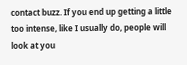contact buzz. If you end up getting a little too intense, like I usually do, people will look at you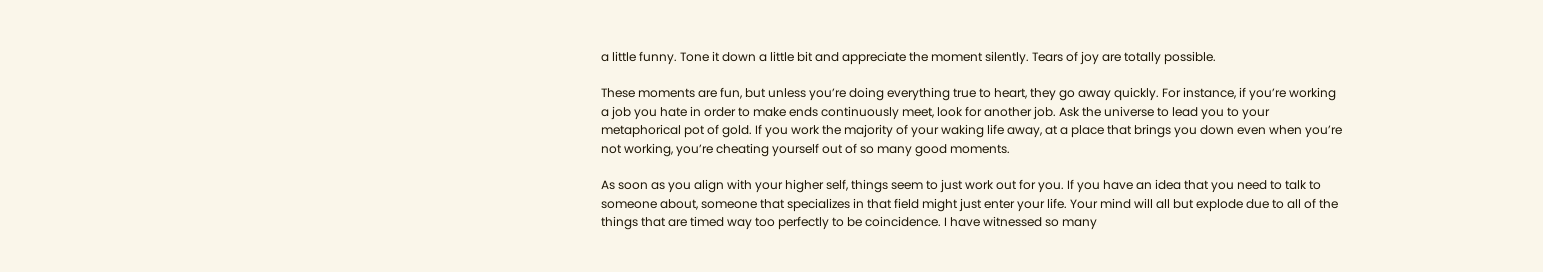a little funny. Tone it down a little bit and appreciate the moment silently. Tears of joy are totally possible.

These moments are fun, but unless you’re doing everything true to heart, they go away quickly. For instance, if you’re working a job you hate in order to make ends continuously meet, look for another job. Ask the universe to lead you to your metaphorical pot of gold. If you work the majority of your waking life away, at a place that brings you down even when you’re not working, you’re cheating yourself out of so many good moments.

As soon as you align with your higher self, things seem to just work out for you. If you have an idea that you need to talk to someone about, someone that specializes in that field might just enter your life. Your mind will all but explode due to all of the things that are timed way too perfectly to be coincidence. I have witnessed so many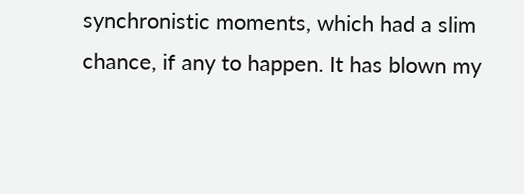synchronistic moments, which had a slim chance, if any to happen. It has blown my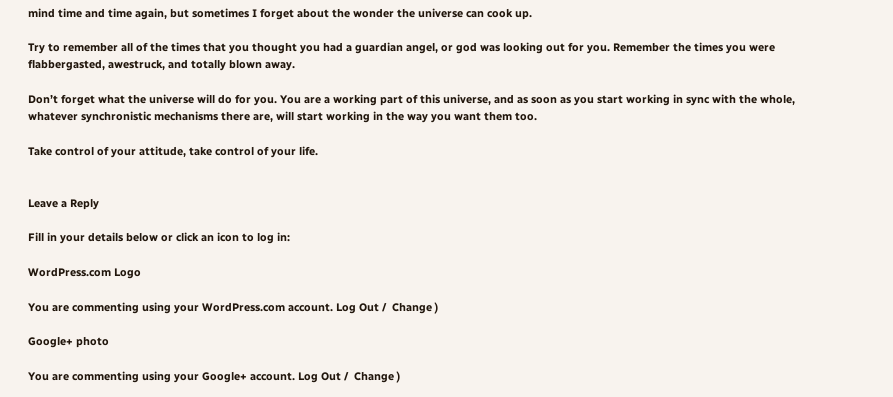mind time and time again, but sometimes I forget about the wonder the universe can cook up.

Try to remember all of the times that you thought you had a guardian angel, or god was looking out for you. Remember the times you were flabbergasted, awestruck, and totally blown away.

Don’t forget what the universe will do for you. You are a working part of this universe, and as soon as you start working in sync with the whole, whatever synchronistic mechanisms there are, will start working in the way you want them too.

Take control of your attitude, take control of your life.


Leave a Reply

Fill in your details below or click an icon to log in:

WordPress.com Logo

You are commenting using your WordPress.com account. Log Out /  Change )

Google+ photo

You are commenting using your Google+ account. Log Out /  Change )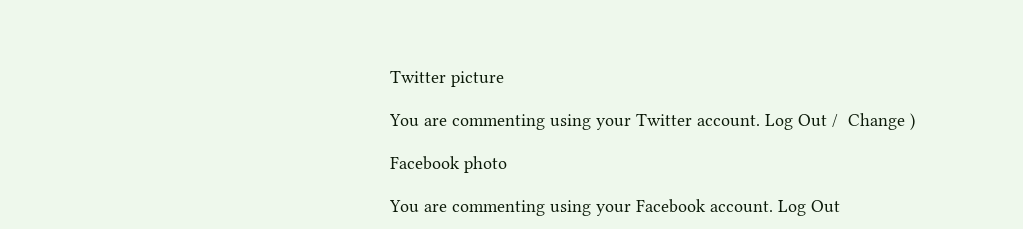Twitter picture

You are commenting using your Twitter account. Log Out /  Change )

Facebook photo

You are commenting using your Facebook account. Log Out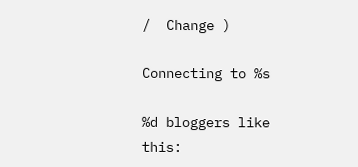/  Change )

Connecting to %s

%d bloggers like this: